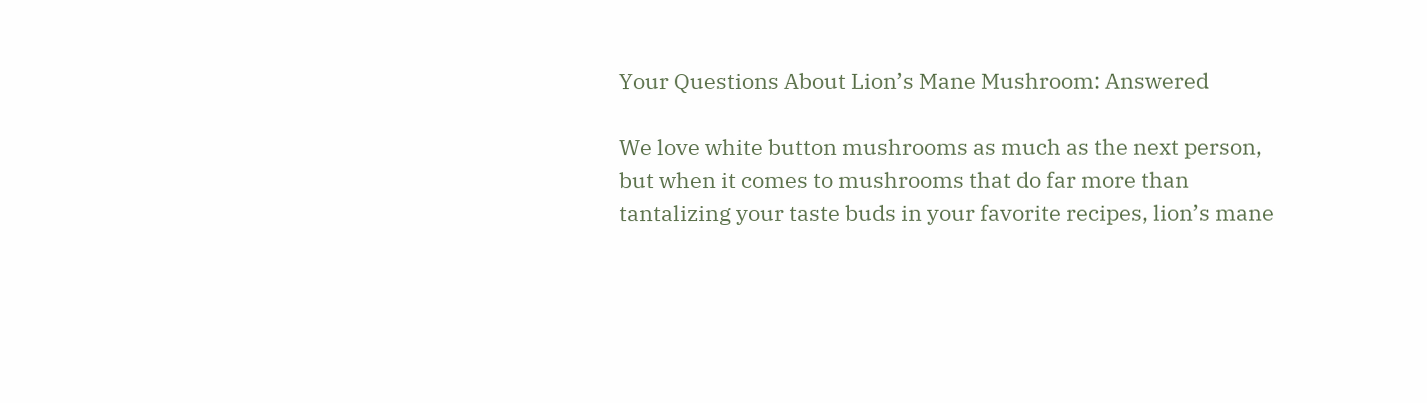Your Questions About Lion’s Mane Mushroom: Answered

We love white button mushrooms as much as the next person, but when it comes to mushrooms that do far more than tantalizing your taste buds in your favorite recipes, lion’s mane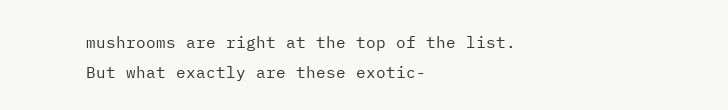mushrooms are right at the top of the list.
But what exactly are these exotic-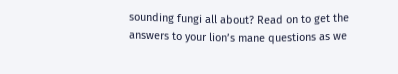sounding fungi all about? Read on to get the answers to your lion’s mane questions as we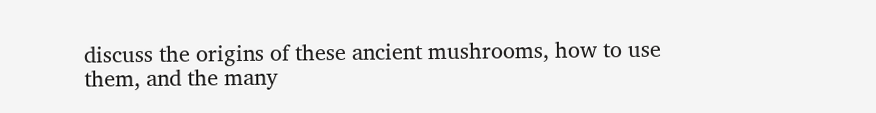discuss the origins of these ancient mushrooms, how to use them, and the many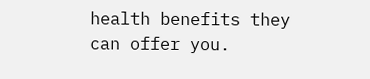health benefits they can offer you.